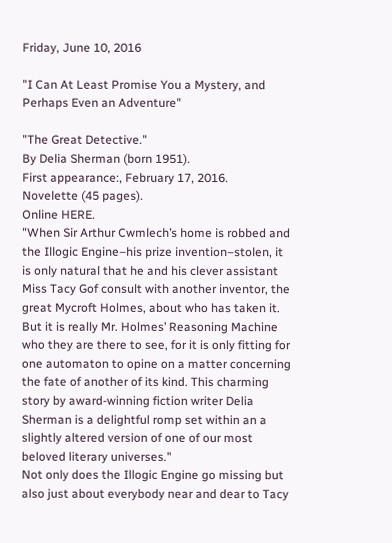Friday, June 10, 2016

"I Can At Least Promise You a Mystery, and Perhaps Even an Adventure"

"The Great Detective."
By Delia Sherman (born 1951).
First appearance:, February 17, 2016.
Novelette (45 pages).
Online HERE.
"When Sir Arthur Cwmlech’s home is robbed and the Illogic Engine–his prize invention–stolen, it is only natural that he and his clever assistant Miss Tacy Gof consult with another inventor, the great Mycroft Holmes, about who has taken it. But it is really Mr. Holmes’ Reasoning Machine who they are there to see, for it is only fitting for one automaton to opine on a matter concerning the fate of another of its kind. This charming story by award-winning fiction writer Delia Sherman is a delightful romp set within an a slightly altered version of one of our most beloved literary universes."
Not only does the Illogic Engine go missing but also just about everybody near and dear to Tacy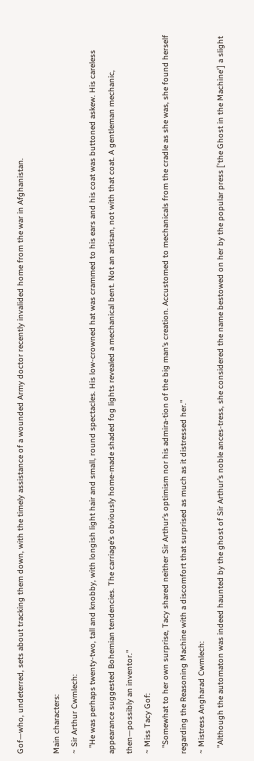Gof—who, undeterred, sets about tracking them down, with the timely assistance of a wounded Army doctor recently invalided home from the war in Afghanistan.

Main characters:
~ Sir Arthur Cwmlech:
   "He was perhaps twenty-two, tall and knobby, with longish light hair and small, round spectacles. His low-crowned hat was crammed to his ears and his coat was buttoned askew. His careless appearance suggested Bohemian tendencies. The carriage’s obviously home-made shaded fog lights revealed a mechanical bent. Not an artisan, not with that coat. A gentleman mechanic, then—possibly an inventor."
~ Miss Tacy Gof:
   "Somewhat to her own surprise, Tacy shared neither Sir Arthur’s optimism nor his admira-tion of the big man’s creation. Accustomed to mechanicals from the cradle as she was, she found herself regarding the Reasoning Machine with a discomfort that surprised as much as it distressed her."
~ Mistress Angharad Cwmlech:
   "Although the automaton was indeed haunted by the ghost of Sir Arthur’s noble ances-tress, she considered the name bestowed on her by the popular press ['the Ghost in the Machine'] a slight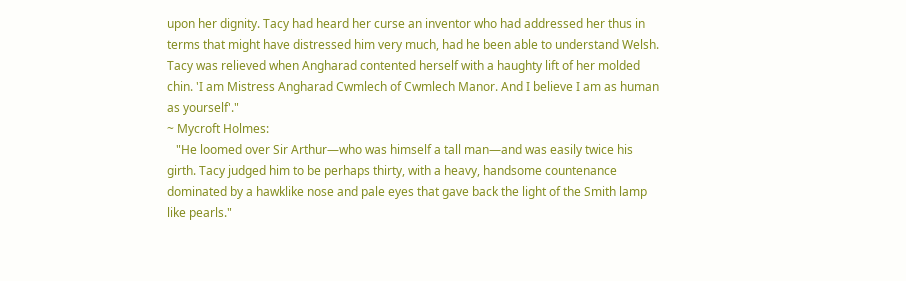upon her dignity. Tacy had heard her curse an inventor who had addressed her thus in terms that might have distressed him very much, had he been able to understand Welsh. Tacy was relieved when Angharad contented herself with a haughty lift of her molded chin. 'I am Mistress Angharad Cwmlech of Cwmlech Manor. And I believe I am as human as yourself'."
~ Mycroft Holmes:
   "He loomed over Sir Arthur—who was himself a tall man—and was easily twice his girth. Tacy judged him to be perhaps thirty, with a heavy, handsome countenance dominated by a hawklike nose and pale eyes that gave back the light of the Smith lamp like pearls."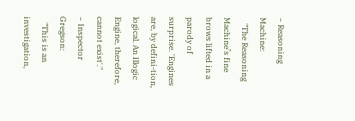~ Reasoning Machine:
   "The Reasoning Machine’s fine brows lifted in a parody of surprise. 'Engines are, by defini-tion, logical. An Illogic Engine, therefore, cannot exist'."
~ Inspector Gregson:
   "This is an investigation,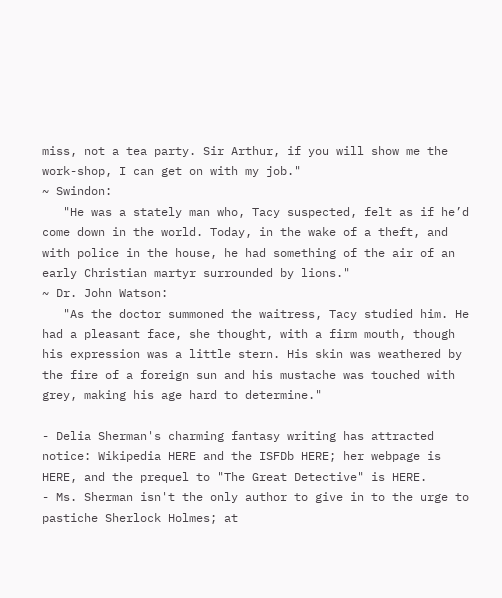miss, not a tea party. Sir Arthur, if you will show me the work-shop, I can get on with my job."
~ Swindon:
   "He was a stately man who, Tacy suspected, felt as if he’d come down in the world. Today, in the wake of a theft, and with police in the house, he had something of the air of an early Christian martyr surrounded by lions."
~ Dr. John Watson:
   "As the doctor summoned the waitress, Tacy studied him. He had a pleasant face, she thought, with a firm mouth, though his expression was a little stern. His skin was weathered by the fire of a foreign sun and his mustache was touched with grey, making his age hard to determine."

- Delia Sherman's charming fantasy writing has attracted notice: Wikipedia HERE and the ISFDb HERE; her webpage is HERE, and the prequel to "The Great Detective" is HERE.
- Ms. Sherman isn't the only author to give in to the urge to pastiche Sherlock Holmes; at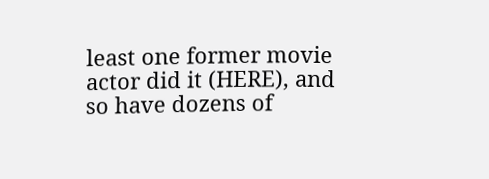least one former movie actor did it (HERE), and so have dozens of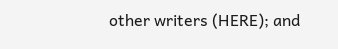other writers (HERE); and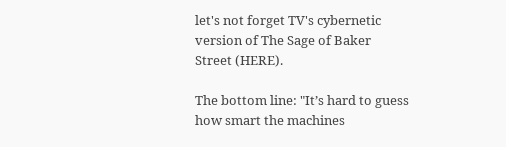let's not forget TV's cybernetic version of The Sage of Baker Street (HERE).

The bottom line: "It’s hard to guess how smart the machines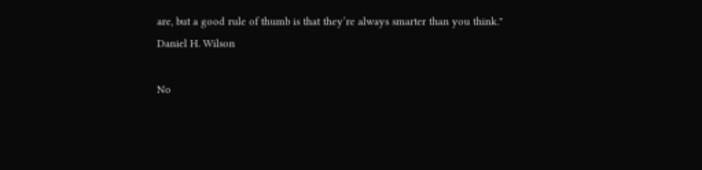are, but a good rule of thumb is that they’re always smarter than you think."
Daniel H. Wilson

No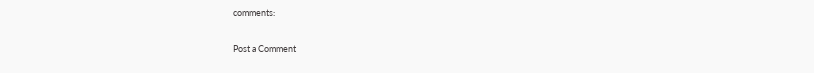comments:

Post a Comment